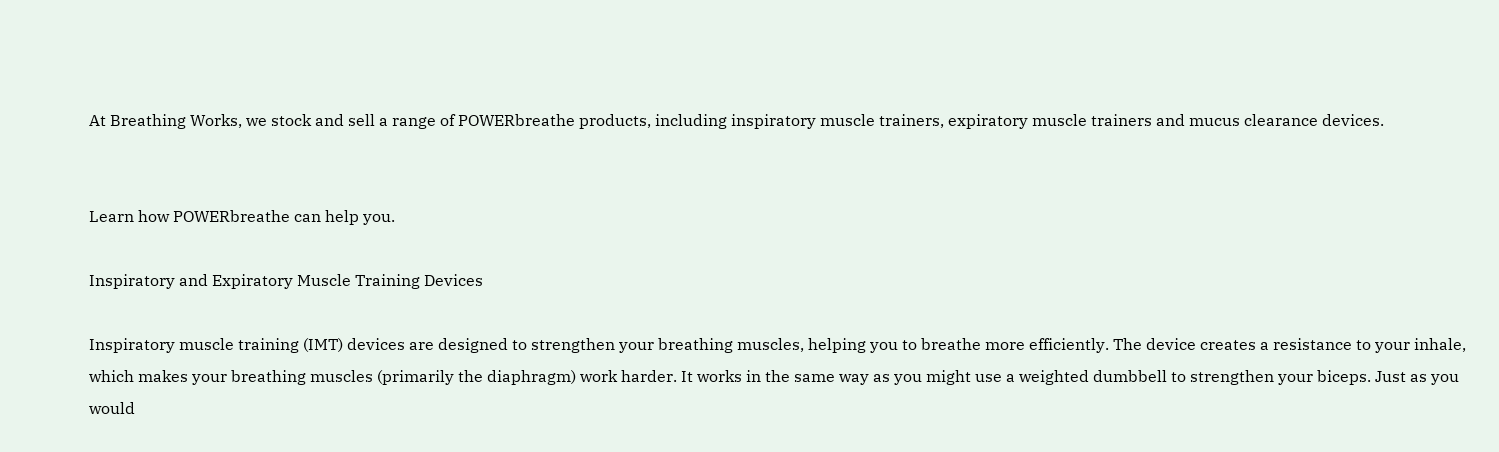At Breathing Works, we stock and sell a range of POWERbreathe products, including inspiratory muscle trainers, expiratory muscle trainers and mucus clearance devices.


Learn how POWERbreathe can help you.

Inspiratory and Expiratory Muscle Training Devices

Inspiratory muscle training (IMT) devices are designed to strengthen your breathing muscles, helping you to breathe more efficiently. The device creates a resistance to your inhale, which makes your breathing muscles (primarily the diaphragm) work harder. It works in the same way as you might use a weighted dumbbell to strengthen your biceps. Just as you would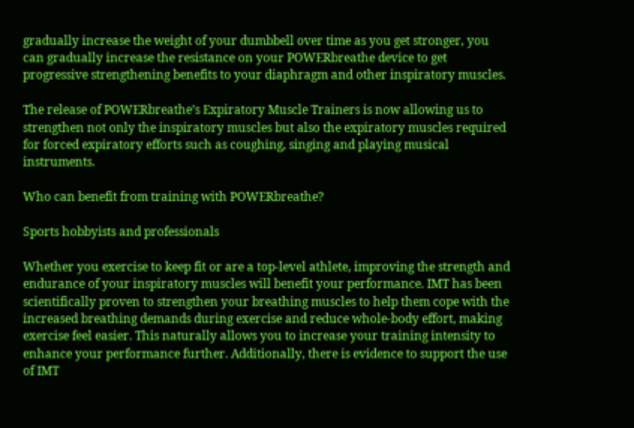gradually increase the weight of your dumbbell over time as you get stronger, you can gradually increase the resistance on your POWERbreathe device to get progressive strengthening benefits to your diaphragm and other inspiratory muscles.

The release of POWERbreathe’s Expiratory Muscle Trainers is now allowing us to strengthen not only the inspiratory muscles but also the expiratory muscles required for forced expiratory efforts such as coughing, singing and playing musical instruments.

Who can benefit from training with POWERbreathe?

Sports hobbyists and professionals

Whether you exercise to keep fit or are a top-level athlete, improving the strength and endurance of your inspiratory muscles will benefit your performance. IMT has been scientifically proven to strengthen your breathing muscles to help them cope with the increased breathing demands during exercise and reduce whole-body effort, making exercise feel easier. This naturally allows you to increase your training intensity to enhance your performance further. Additionally, there is evidence to support the use of IMT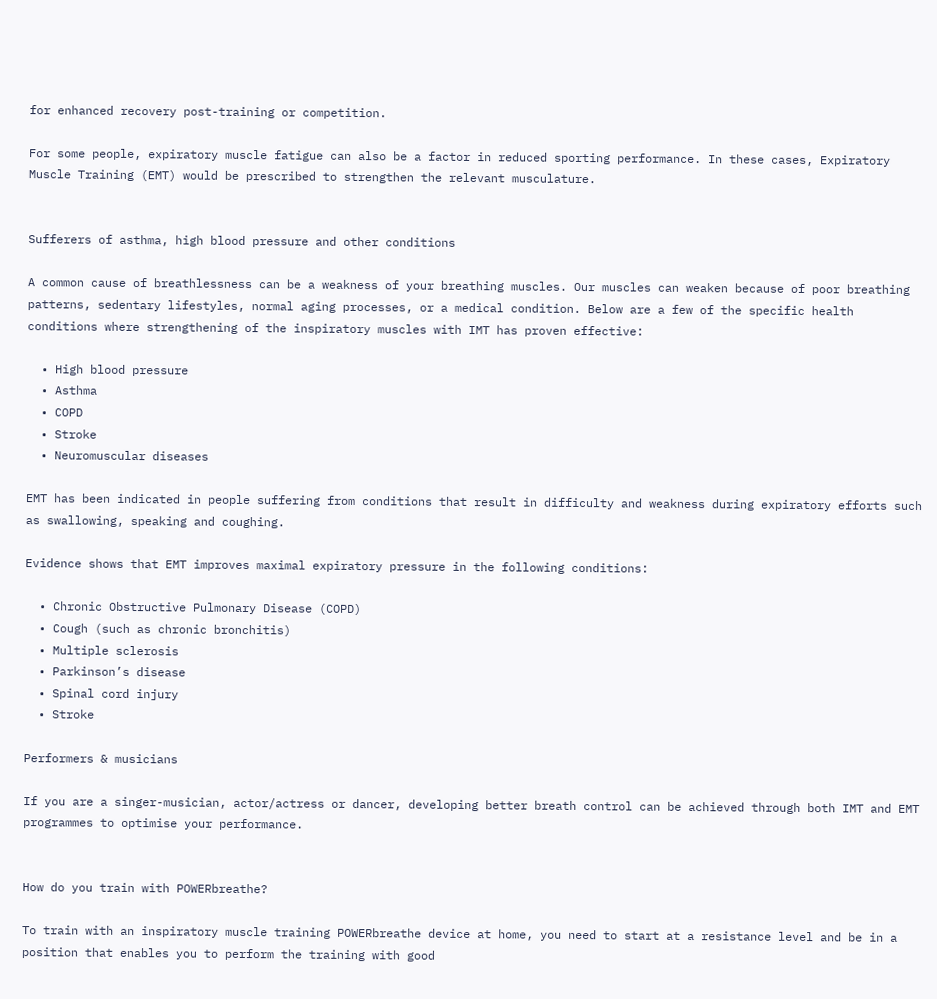for enhanced recovery post-training or competition.

For some people, expiratory muscle fatigue can also be a factor in reduced sporting performance. In these cases, Expiratory Muscle Training (EMT) would be prescribed to strengthen the relevant musculature.


Sufferers of asthma, high blood pressure and other conditions

A common cause of breathlessness can be a weakness of your breathing muscles. Our muscles can weaken because of poor breathing patterns, sedentary lifestyles, normal aging processes, or a medical condition. Below are a few of the specific health conditions where strengthening of the inspiratory muscles with IMT has proven effective:

  • High blood pressure
  • Asthma
  • COPD
  • Stroke
  • Neuromuscular diseases

EMT has been indicated in people suffering from conditions that result in difficulty and weakness during expiratory efforts such as swallowing, speaking and coughing.

Evidence shows that EMT improves maximal expiratory pressure in the following conditions:

  • Chronic Obstructive Pulmonary Disease (COPD)
  • Cough (such as chronic bronchitis)
  • Multiple sclerosis
  • Parkinson’s disease
  • Spinal cord injury
  • Stroke

Performers & musicians

If you are a singer-musician, actor/actress or dancer, developing better breath control can be achieved through both IMT and EMT programmes to optimise your performance.


How do you train with POWERbreathe?

To train with an inspiratory muscle training POWERbreathe device at home, you need to start at a resistance level and be in a position that enables you to perform the training with good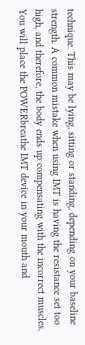technique. This may be lying, sitting or standing, depending on your baseline strength. A common mistake when using IMT is having the resistance set too high, and therefore, the body ends up compensating with the incorrect muscles.  You will place the POWERbreathe IMT device in your mouth and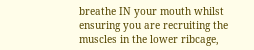breathe IN your mouth whilst ensuring you are recruiting the muscles in the lower ribcage,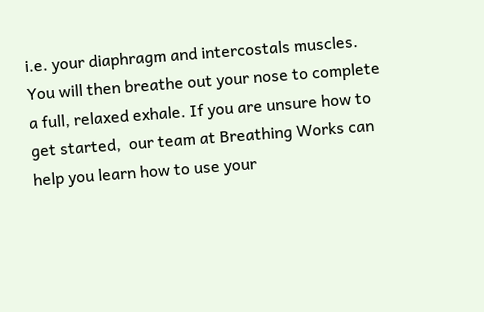i.e. your diaphragm and intercostals muscles. You will then breathe out your nose to complete a full, relaxed exhale. If you are unsure how to get started,  our team at Breathing Works can help you learn how to use your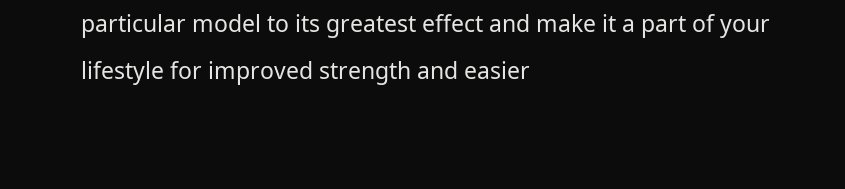particular model to its greatest effect and make it a part of your lifestyle for improved strength and easier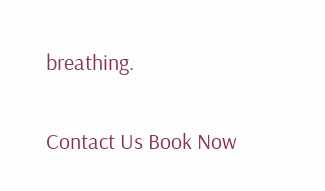breathing.


Contact Us Book Now